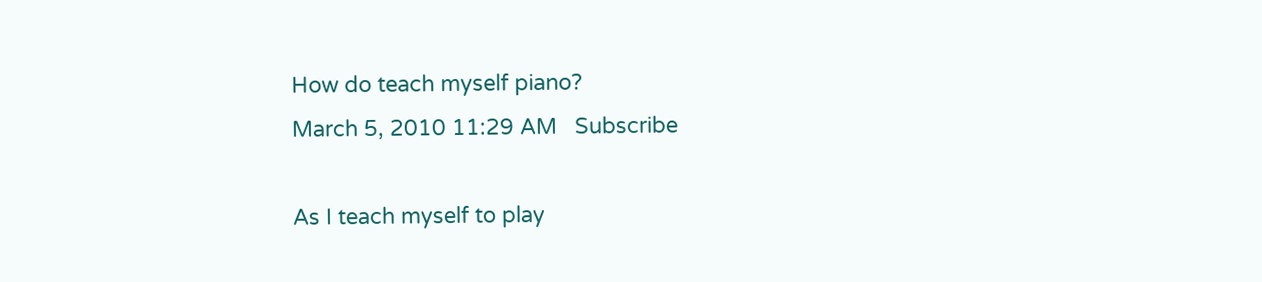How do teach myself piano?
March 5, 2010 11:29 AM   Subscribe

As I teach myself to play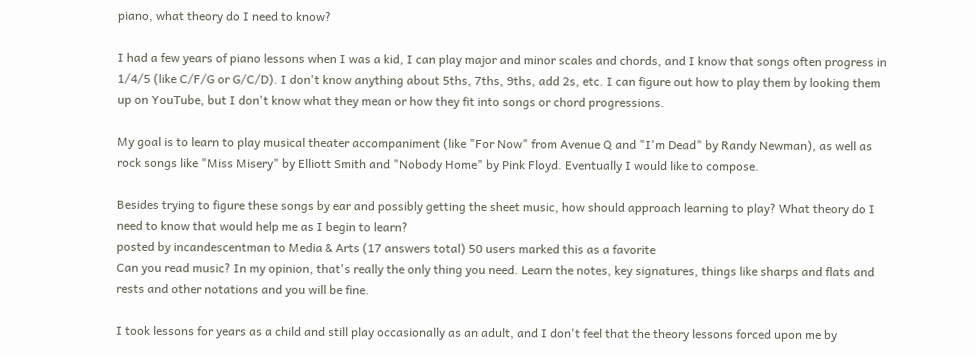piano, what theory do I need to know?

I had a few years of piano lessons when I was a kid, I can play major and minor scales and chords, and I know that songs often progress in 1/4/5 (like C/F/G or G/C/D). I don't know anything about 5ths, 7ths, 9ths, add 2s, etc. I can figure out how to play them by looking them up on YouTube, but I don't know what they mean or how they fit into songs or chord progressions.

My goal is to learn to play musical theater accompaniment (like "For Now" from Avenue Q and "I'm Dead" by Randy Newman), as well as rock songs like "Miss Misery" by Elliott Smith and "Nobody Home" by Pink Floyd. Eventually I would like to compose.

Besides trying to figure these songs by ear and possibly getting the sheet music, how should approach learning to play? What theory do I need to know that would help me as I begin to learn?
posted by incandescentman to Media & Arts (17 answers total) 50 users marked this as a favorite
Can you read music? In my opinion, that's really the only thing you need. Learn the notes, key signatures, things like sharps and flats and rests and other notations and you will be fine.

I took lessons for years as a child and still play occasionally as an adult, and I don't feel that the theory lessons forced upon me by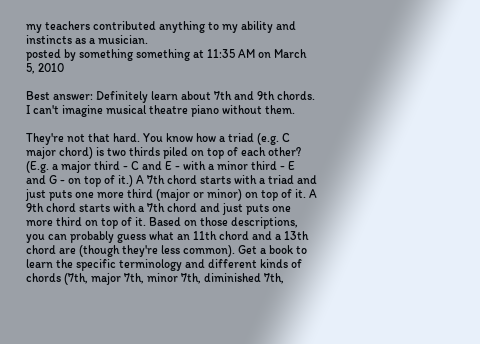my teachers contributed anything to my ability and instincts as a musician.
posted by something something at 11:35 AM on March 5, 2010

Best answer: Definitely learn about 7th and 9th chords. I can't imagine musical theatre piano without them.

They're not that hard. You know how a triad (e.g. C major chord) is two thirds piled on top of each other? (E.g. a major third - C and E - with a minor third - E and G - on top of it.) A 7th chord starts with a triad and just puts one more third (major or minor) on top of it. A 9th chord starts with a 7th chord and just puts one more third on top of it. Based on those descriptions, you can probably guess what an 11th chord and a 13th chord are (though they're less common). Get a book to learn the specific terminology and different kinds of chords (7th, major 7th, minor 7th, diminished 7th,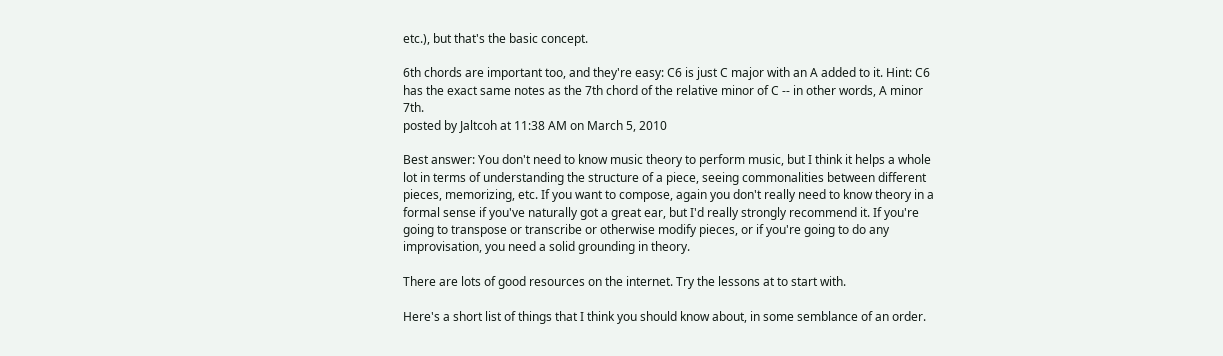etc.), but that's the basic concept.

6th chords are important too, and they're easy: C6 is just C major with an A added to it. Hint: C6 has the exact same notes as the 7th chord of the relative minor of C -- in other words, A minor 7th.
posted by Jaltcoh at 11:38 AM on March 5, 2010

Best answer: You don't need to know music theory to perform music, but I think it helps a whole lot in terms of understanding the structure of a piece, seeing commonalities between different pieces, memorizing, etc. If you want to compose, again you don't really need to know theory in a formal sense if you've naturally got a great ear, but I'd really strongly recommend it. If you're going to transpose or transcribe or otherwise modify pieces, or if you're going to do any improvisation, you need a solid grounding in theory.

There are lots of good resources on the internet. Try the lessons at to start with.

Here's a short list of things that I think you should know about, in some semblance of an order.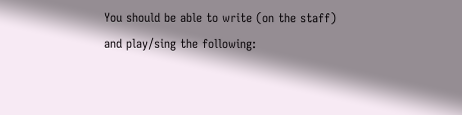You should be able to write (on the staff) and play/sing the following: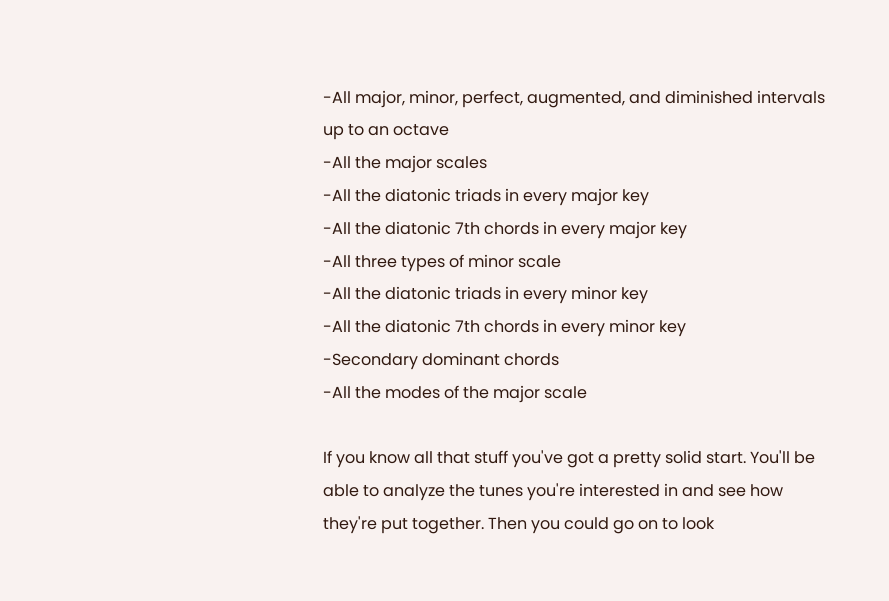-All major, minor, perfect, augmented, and diminished intervals up to an octave
-All the major scales
-All the diatonic triads in every major key
-All the diatonic 7th chords in every major key
-All three types of minor scale
-All the diatonic triads in every minor key
-All the diatonic 7th chords in every minor key
-Secondary dominant chords
-All the modes of the major scale

If you know all that stuff you've got a pretty solid start. You'll be able to analyze the tunes you're interested in and see how they're put together. Then you could go on to look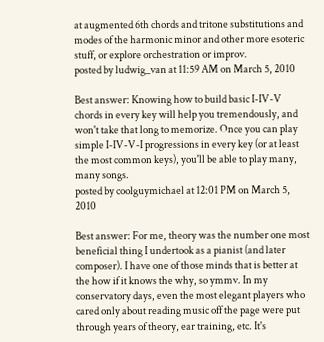at augmented 6th chords and tritone substitutions and modes of the harmonic minor and other more esoteric stuff, or explore orchestration or improv.
posted by ludwig_van at 11:59 AM on March 5, 2010

Best answer: Knowing how to build basic I-IV-V chords in every key will help you tremendously, and won't take that long to memorize. Once you can play simple I-IV-V-I progressions in every key (or at least the most common keys), you'll be able to play many, many songs.
posted by coolguymichael at 12:01 PM on March 5, 2010

Best answer: For me, theory was the number one most beneficial thing I undertook as a pianist (and later composer). I have one of those minds that is better at the how if it knows the why, so ymmv. In my conservatory days, even the most elegant players who cared only about reading music off the page were put through years of theory, ear training, etc. It's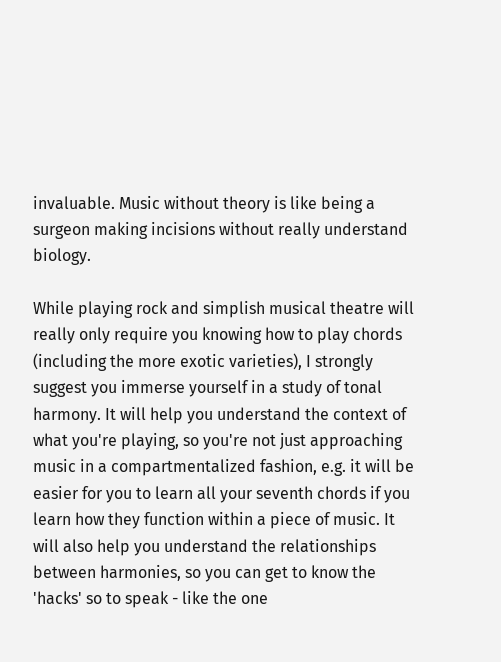invaluable. Music without theory is like being a surgeon making incisions without really understand biology.

While playing rock and simplish musical theatre will really only require you knowing how to play chords (including the more exotic varieties), I strongly suggest you immerse yourself in a study of tonal harmony. It will help you understand the context of what you're playing, so you're not just approaching music in a compartmentalized fashion, e.g. it will be easier for you to learn all your seventh chords if you learn how they function within a piece of music. It will also help you understand the relationships between harmonies, so you can get to know the 'hacks' so to speak - like the one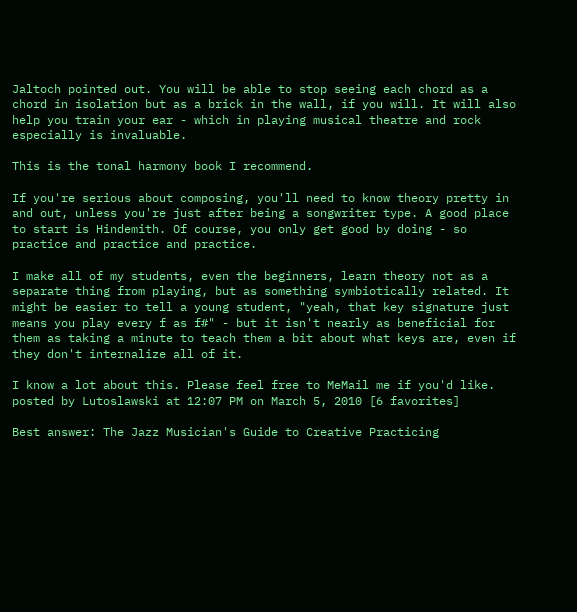Jaltoch pointed out. You will be able to stop seeing each chord as a chord in isolation but as a brick in the wall, if you will. It will also help you train your ear - which in playing musical theatre and rock especially is invaluable.

This is the tonal harmony book I recommend.

If you're serious about composing, you'll need to know theory pretty in and out, unless you're just after being a songwriter type. A good place to start is Hindemith. Of course, you only get good by doing - so practice and practice and practice.

I make all of my students, even the beginners, learn theory not as a separate thing from playing, but as something symbiotically related. It might be easier to tell a young student, "yeah, that key signature just means you play every f as f#" - but it isn't nearly as beneficial for them as taking a minute to teach them a bit about what keys are, even if they don't internalize all of it.

I know a lot about this. Please feel free to MeMail me if you'd like.
posted by Lutoslawski at 12:07 PM on March 5, 2010 [6 favorites]

Best answer: The Jazz Musician's Guide to Creative Practicing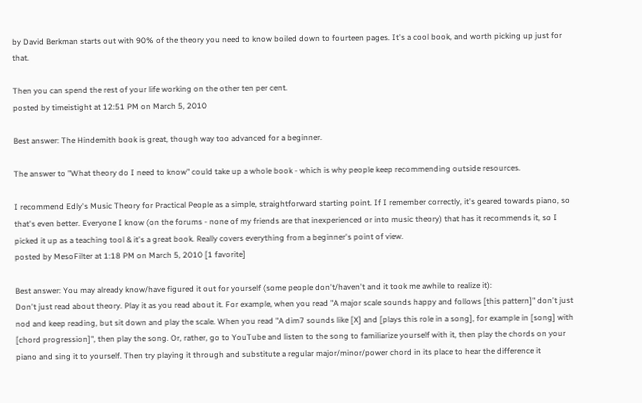by David Berkman starts out with 90% of the theory you need to know boiled down to fourteen pages. It's a cool book, and worth picking up just for that.

Then you can spend the rest of your life working on the other ten per cent.
posted by timeistight at 12:51 PM on March 5, 2010

Best answer: The Hindemith book is great, though way too advanced for a beginner.

The answer to "What theory do I need to know" could take up a whole book - which is why people keep recommending outside resources.

I recommend Edly's Music Theory for Practical People as a simple, straightforward starting point. If I remember correctly, it's geared towards piano, so that's even better. Everyone I know (on the forums - none of my friends are that inexperienced or into music theory) that has it recommends it, so I picked it up as a teaching tool & it's a great book. Really covers everything from a beginner's point of view.
posted by MesoFilter at 1:18 PM on March 5, 2010 [1 favorite]

Best answer: You may already know/have figured it out for yourself (some people don't/haven't and it took me awhile to realize it):
Don't just read about theory. Play it as you read about it. For example, when you read "A major scale sounds happy and follows [this pattern]" don't just nod and keep reading, but sit down and play the scale. When you read "A dim7 sounds like [X] and [plays this role in a song], for example in [song] with [chord progression]", then play the song. Or, rather, go to YouTube and listen to the song to familiarize yourself with it, then play the chords on your piano and sing it to yourself. Then try playing it through and substitute a regular major/minor/power chord in its place to hear the difference it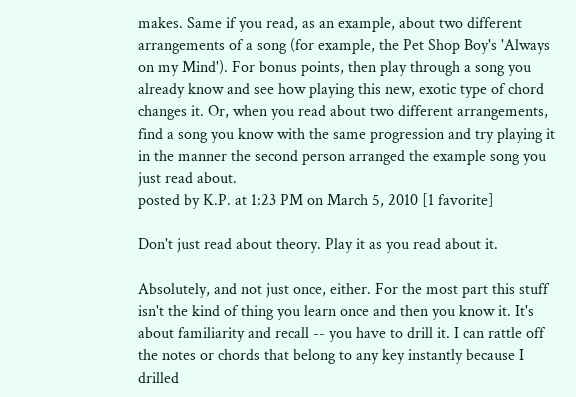makes. Same if you read, as an example, about two different arrangements of a song (for example, the Pet Shop Boy's 'Always on my Mind'). For bonus points, then play through a song you already know and see how playing this new, exotic type of chord changes it. Or, when you read about two different arrangements, find a song you know with the same progression and try playing it in the manner the second person arranged the example song you just read about.
posted by K.P. at 1:23 PM on March 5, 2010 [1 favorite]

Don't just read about theory. Play it as you read about it.

Absolutely, and not just once, either. For the most part this stuff isn't the kind of thing you learn once and then you know it. It's about familiarity and recall -- you have to drill it. I can rattle off the notes or chords that belong to any key instantly because I drilled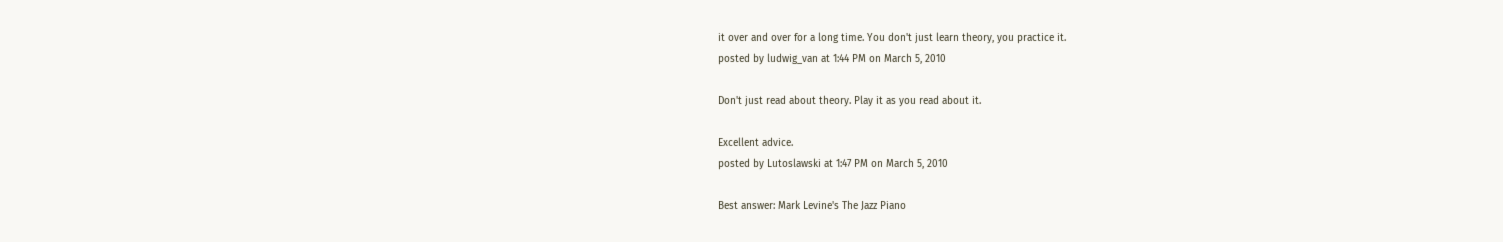it over and over for a long time. You don't just learn theory, you practice it.
posted by ludwig_van at 1:44 PM on March 5, 2010

Don't just read about theory. Play it as you read about it.

Excellent advice.
posted by Lutoslawski at 1:47 PM on March 5, 2010

Best answer: Mark Levine's The Jazz Piano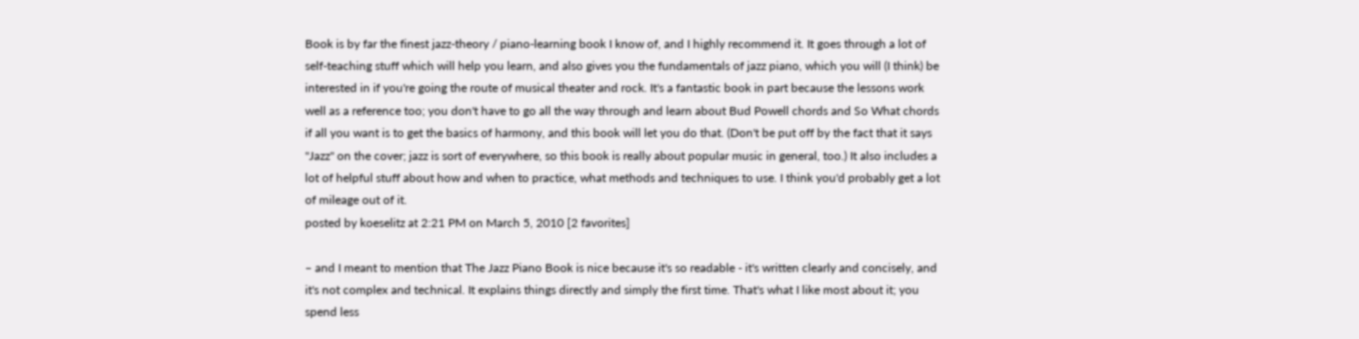Book is by far the finest jazz-theory / piano-learning book I know of, and I highly recommend it. It goes through a lot of self-teaching stuff which will help you learn, and also gives you the fundamentals of jazz piano, which you will (I think) be interested in if you're going the route of musical theater and rock. It's a fantastic book in part because the lessons work well as a reference too; you don't have to go all the way through and learn about Bud Powell chords and So What chords if all you want is to get the basics of harmony, and this book will let you do that. (Don't be put off by the fact that it says "Jazz" on the cover; jazz is sort of everywhere, so this book is really about popular music in general, too.) It also includes a lot of helpful stuff about how and when to practice, what methods and techniques to use. I think you'd probably get a lot of mileage out of it.
posted by koeselitz at 2:21 PM on March 5, 2010 [2 favorites]

– and I meant to mention that The Jazz Piano Book is nice because it's so readable - it's written clearly and concisely, and it's not complex and technical. It explains things directly and simply the first time. That's what I like most about it; you spend less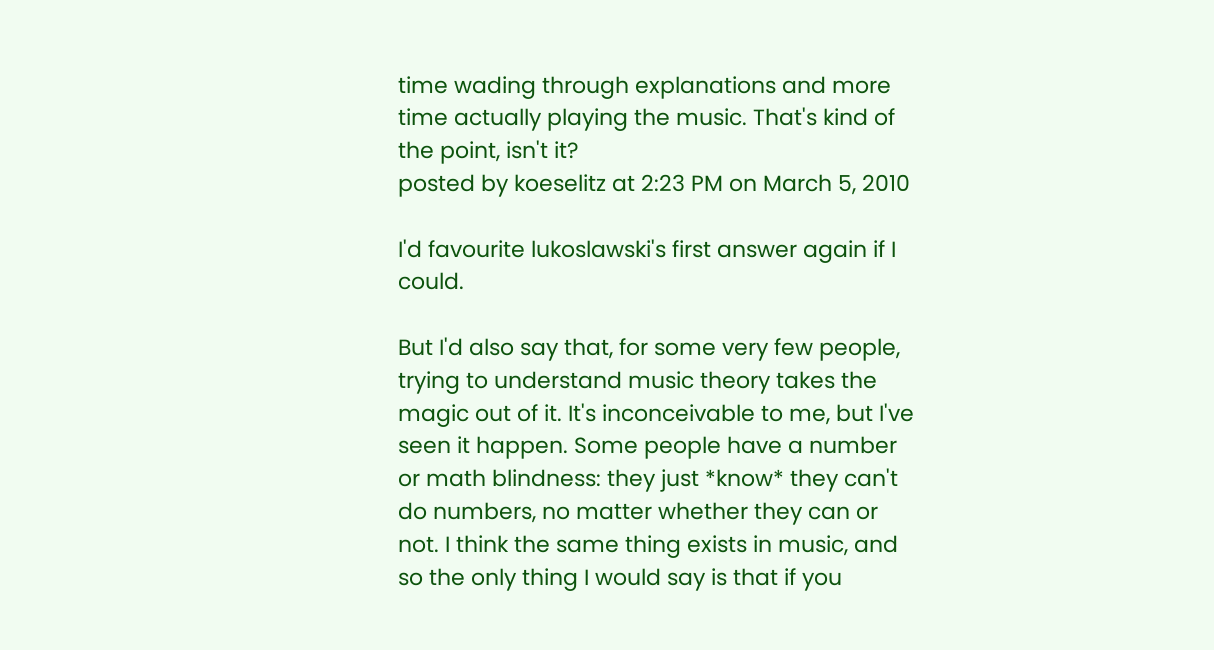time wading through explanations and more time actually playing the music. That's kind of the point, isn't it?
posted by koeselitz at 2:23 PM on March 5, 2010

I'd favourite lukoslawski's first answer again if I could.

But I'd also say that, for some very few people, trying to understand music theory takes the magic out of it. It's inconceivable to me, but I've seen it happen. Some people have a number or math blindness: they just *know* they can't do numbers, no matter whether they can or not. I think the same thing exists in music, and so the only thing I would say is that if you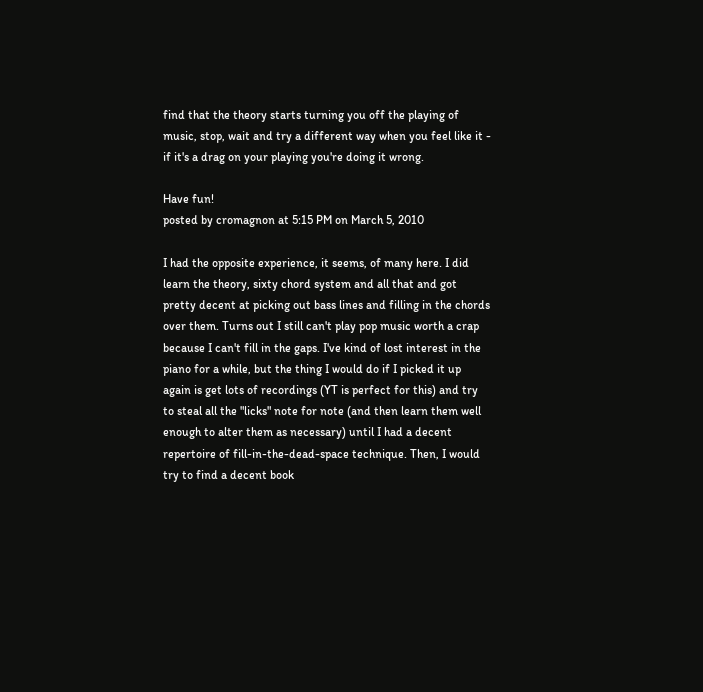find that the theory starts turning you off the playing of music, stop, wait and try a different way when you feel like it - if it's a drag on your playing you're doing it wrong.

Have fun!
posted by cromagnon at 5:15 PM on March 5, 2010

I had the opposite experience, it seems, of many here. I did learn the theory, sixty chord system and all that and got pretty decent at picking out bass lines and filling in the chords over them. Turns out I still can't play pop music worth a crap because I can't fill in the gaps. I've kind of lost interest in the piano for a while, but the thing I would do if I picked it up again is get lots of recordings (YT is perfect for this) and try to steal all the "licks" note for note (and then learn them well enough to alter them as necessary) until I had a decent repertoire of fill-in-the-dead-space technique. Then, I would try to find a decent book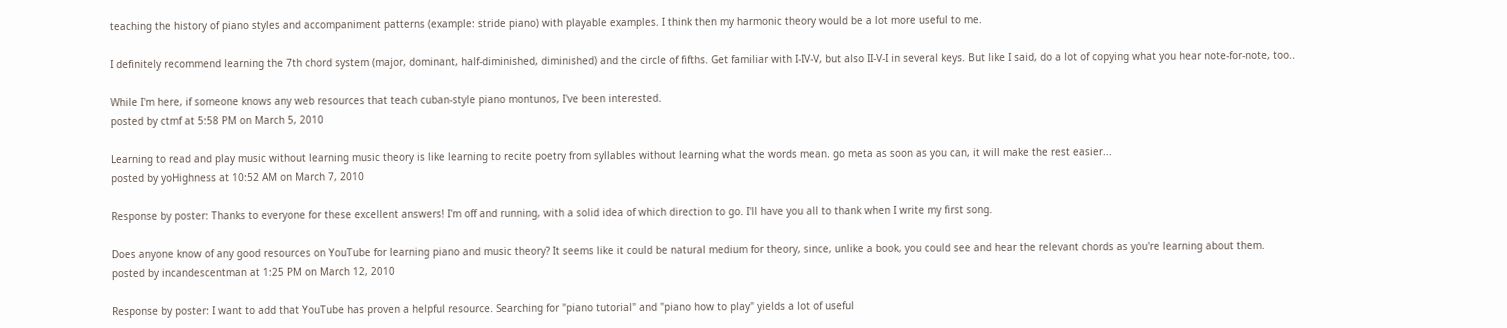teaching the history of piano styles and accompaniment patterns (example: stride piano) with playable examples. I think then my harmonic theory would be a lot more useful to me.

I definitely recommend learning the 7th chord system (major, dominant, half-diminished, diminished) and the circle of fifths. Get familiar with I-IV-V, but also II-V-I in several keys. But like I said, do a lot of copying what you hear note-for-note, too..

While I'm here, if someone knows any web resources that teach cuban-style piano montunos, I've been interested.
posted by ctmf at 5:58 PM on March 5, 2010

Learning to read and play music without learning music theory is like learning to recite poetry from syllables without learning what the words mean. go meta as soon as you can, it will make the rest easier...
posted by yoHighness at 10:52 AM on March 7, 2010

Response by poster: Thanks to everyone for these excellent answers! I'm off and running, with a solid idea of which direction to go. I'll have you all to thank when I write my first song.

Does anyone know of any good resources on YouTube for learning piano and music theory? It seems like it could be natural medium for theory, since, unlike a book, you could see and hear the relevant chords as you're learning about them.
posted by incandescentman at 1:25 PM on March 12, 2010

Response by poster: I want to add that YouTube has proven a helpful resource. Searching for "piano tutorial" and "piano how to play" yields a lot of useful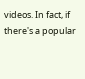videos. In fact, if there's a popular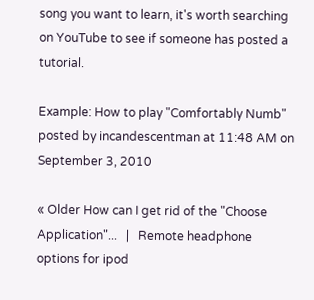song you want to learn, it's worth searching on YouTube to see if someone has posted a tutorial.

Example: How to play "Comfortably Numb"
posted by incandescentman at 11:48 AM on September 3, 2010

« Older How can I get rid of the "Choose Application"...   |   Remote headphone options for ipod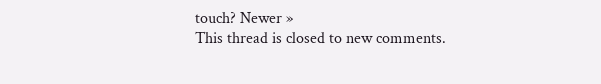touch? Newer »
This thread is closed to new comments.